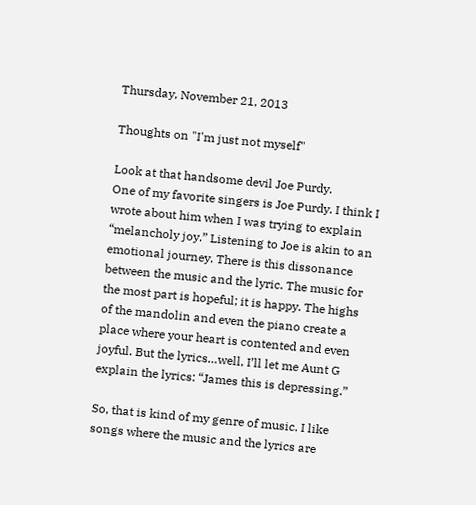Thursday, November 21, 2013

Thoughts on "I'm just not myself"

Look at that handsome devil Joe Purdy.
One of my favorite singers is Joe Purdy. I think I wrote about him when I was trying to explain “melancholy joy.” Listening to Joe is akin to an emotional journey. There is this dissonance between the music and the lyric. The music for the most part is hopeful; it is happy. The highs of the mandolin and even the piano create a place where your heart is contented and even joyful. But the lyrics…well, I’ll let me Aunt G explain the lyrics: “James this is depressing.”

So, that is kind of my genre of music. I like songs where the music and the lyrics are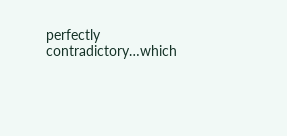perfectly contradictory…which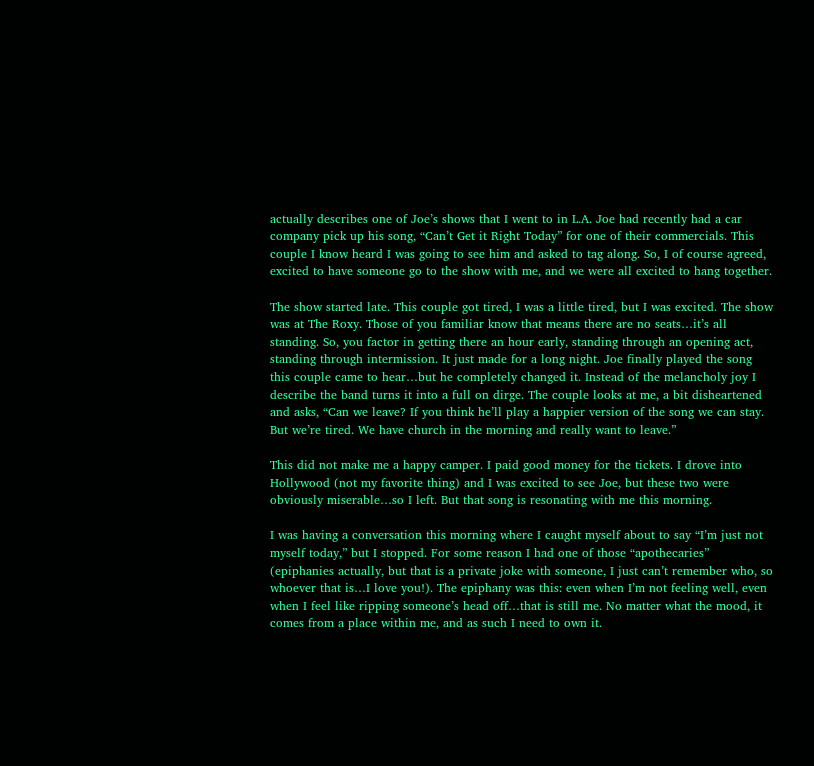actually describes one of Joe’s shows that I went to in L.A. Joe had recently had a car company pick up his song, “Can’t Get it Right Today” for one of their commercials. This couple I know heard I was going to see him and asked to tag along. So, I of course agreed, excited to have someone go to the show with me, and we were all excited to hang together.

The show started late. This couple got tired, I was a little tired, but I was excited. The show was at The Roxy. Those of you familiar know that means there are no seats…it’s all standing. So, you factor in getting there an hour early, standing through an opening act, standing through intermission. It just made for a long night. Joe finally played the song this couple came to hear…but he completely changed it. Instead of the melancholy joy I describe the band turns it into a full on dirge. The couple looks at me, a bit disheartened and asks, “Can we leave? If you think he’ll play a happier version of the song we can stay. But we’re tired. We have church in the morning and really want to leave.”

This did not make me a happy camper. I paid good money for the tickets. I drove into Hollywood (not my favorite thing) and I was excited to see Joe, but these two were obviously miserable…so I left. But that song is resonating with me this morning.

I was having a conversation this morning where I caught myself about to say “I’m just not myself today,” but I stopped. For some reason I had one of those “apothecaries” (epiphanies actually, but that is a private joke with someone, I just can’t remember who, so whoever that is…I love you!). The epiphany was this: even when I’m not feeling well, even when I feel like ripping someone’s head off…that is still me. No matter what the mood, it comes from a place within me, and as such I need to own it.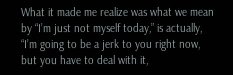What it made me realize was what we mean by “I’m just not myself today,” is actually, “I’m going to be a jerk to you right now, but you have to deal with it,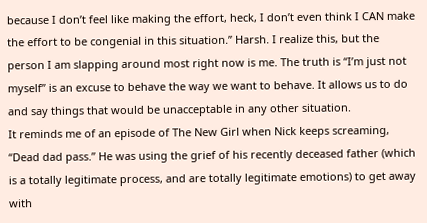because I don’t feel like making the effort, heck, I don’t even think I CAN make the effort to be congenial in this situation.” Harsh. I realize this, but the person I am slapping around most right now is me. The truth is “I’m just not myself” is an excuse to behave the way we want to behave. It allows us to do and say things that would be unacceptable in any other situation.
It reminds me of an episode of The New Girl when Nick keeps screaming, “Dead dad pass.” He was using the grief of his recently deceased father (which is a totally legitimate process, and are totally legitimate emotions) to get away with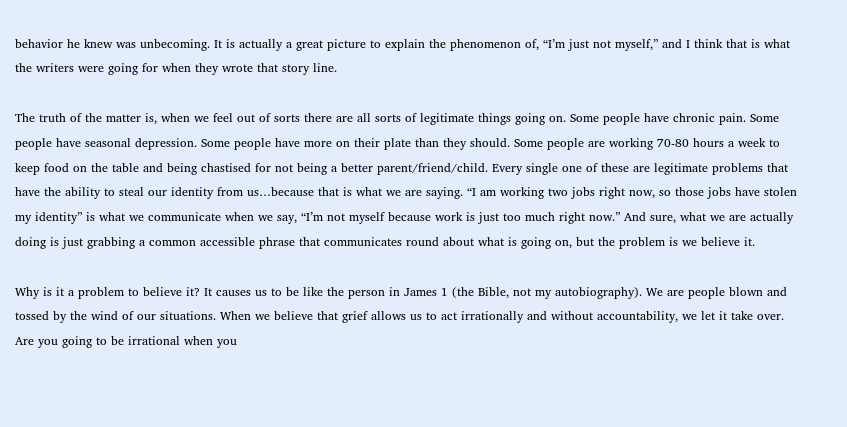behavior he knew was unbecoming. It is actually a great picture to explain the phenomenon of, “I’m just not myself,” and I think that is what the writers were going for when they wrote that story line.

The truth of the matter is, when we feel out of sorts there are all sorts of legitimate things going on. Some people have chronic pain. Some people have seasonal depression. Some people have more on their plate than they should. Some people are working 70-80 hours a week to keep food on the table and being chastised for not being a better parent/friend/child. Every single one of these are legitimate problems that have the ability to steal our identity from us…because that is what we are saying. “I am working two jobs right now, so those jobs have stolen my identity” is what we communicate when we say, “I’m not myself because work is just too much right now.” And sure, what we are actually doing is just grabbing a common accessible phrase that communicates round about what is going on, but the problem is we believe it.

Why is it a problem to believe it? It causes us to be like the person in James 1 (the Bible, not my autobiography). We are people blown and tossed by the wind of our situations. When we believe that grief allows us to act irrationally and without accountability, we let it take over. Are you going to be irrational when you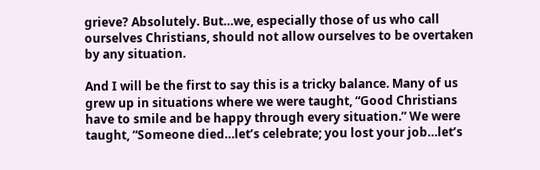grieve? Absolutely. But…we, especially those of us who call ourselves Christians, should not allow ourselves to be overtaken by any situation.

And I will be the first to say this is a tricky balance. Many of us grew up in situations where we were taught, “Good Christians have to smile and be happy through every situation.” We were taught, “Someone died…let’s celebrate; you lost your job…let’s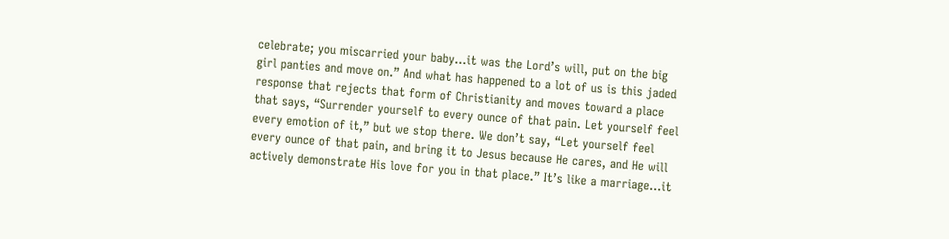celebrate; you miscarried your baby…it was the Lord’s will, put on the big girl panties and move on.” And what has happened to a lot of us is this jaded response that rejects that form of Christianity and moves toward a place that says, “Surrender yourself to every ounce of that pain. Let yourself feel every emotion of it,” but we stop there. We don’t say, “Let yourself feel every ounce of that pain, and bring it to Jesus because He cares, and He will actively demonstrate His love for you in that place.” It’s like a marriage…it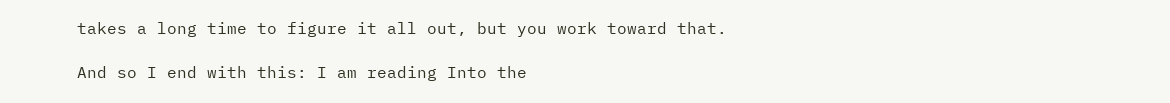takes a long time to figure it all out, but you work toward that.

And so I end with this: I am reading Into the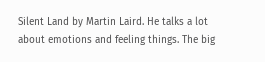Silent Land by Martin Laird. He talks a lot about emotions and feeling things. The big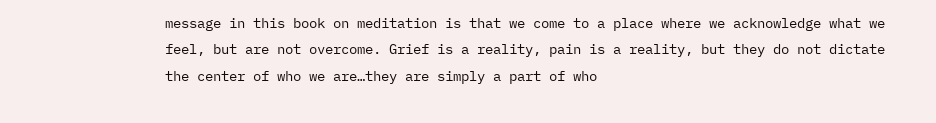message in this book on meditation is that we come to a place where we acknowledge what we feel, but are not overcome. Grief is a reality, pain is a reality, but they do not dictate the center of who we are…they are simply a part of who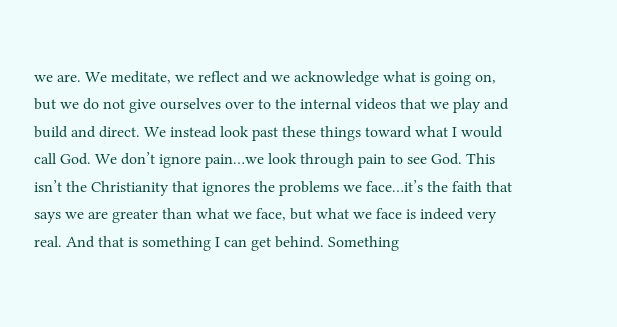we are. We meditate, we reflect and we acknowledge what is going on, but we do not give ourselves over to the internal videos that we play and build and direct. We instead look past these things toward what I would call God. We don’t ignore pain…we look through pain to see God. This isn’t the Christianity that ignores the problems we face…it’s the faith that says we are greater than what we face, but what we face is indeed very real. And that is something I can get behind. Something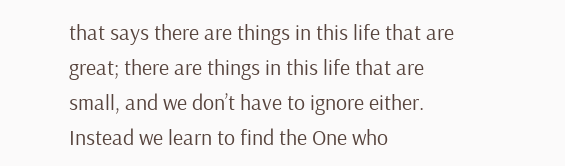that says there are things in this life that are great; there are things in this life that are small, and we don’t have to ignore either. Instead we learn to find the One who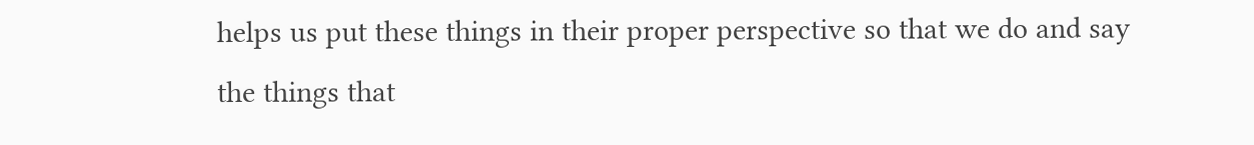helps us put these things in their proper perspective so that we do and say the things that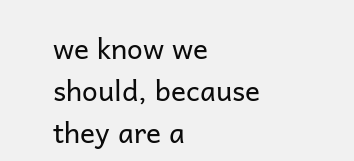we know we should, because they are a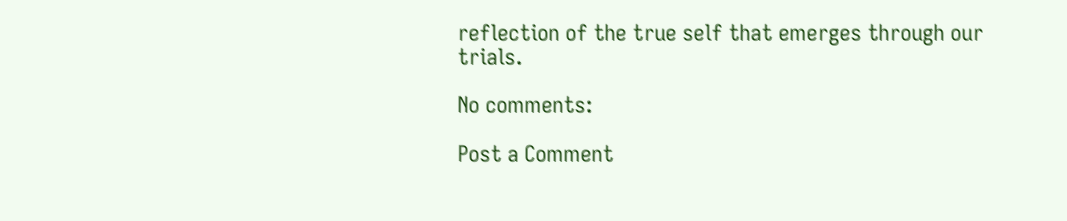reflection of the true self that emerges through our trials.

No comments:

Post a Comment